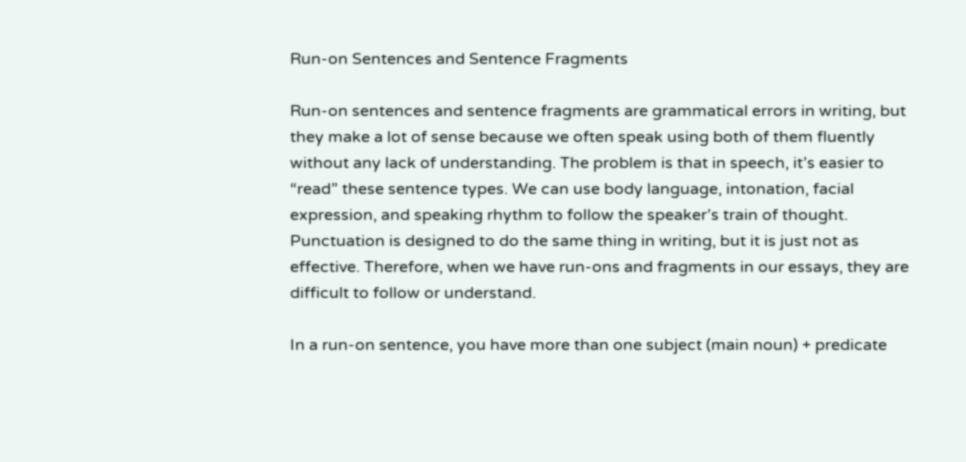Run-on Sentences and Sentence Fragments

Run-on sentences and sentence fragments are grammatical errors in writing, but they make a lot of sense because we often speak using both of them fluently without any lack of understanding. The problem is that in speech, it’s easier to “read” these sentence types. We can use body language, intonation, facial expression, and speaking rhythm to follow the speaker’s train of thought. Punctuation is designed to do the same thing in writing, but it is just not as effective. Therefore, when we have run-ons and fragments in our essays, they are difficult to follow or understand.

In a run-on sentence, you have more than one subject (main noun) + predicate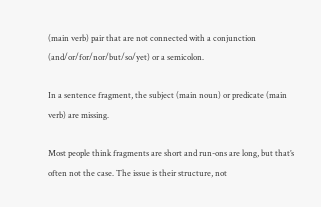(main verb) pair that are not connected with a conjunction (and/or/for/nor/but/so/yet) or a semicolon.

In a sentence fragment, the subject (main noun) or predicate (main verb) are missing.

Most people think fragments are short and run-ons are long, but that’s often not the case. The issue is their structure, not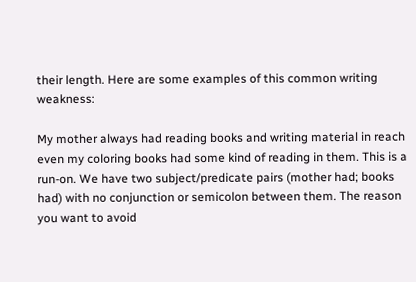their length. Here are some examples of this common writing weakness:

My mother always had reading books and writing material in reach even my coloring books had some kind of reading in them. This is a run-on. We have two subject/predicate pairs (mother had; books had) with no conjunction or semicolon between them. The reason you want to avoid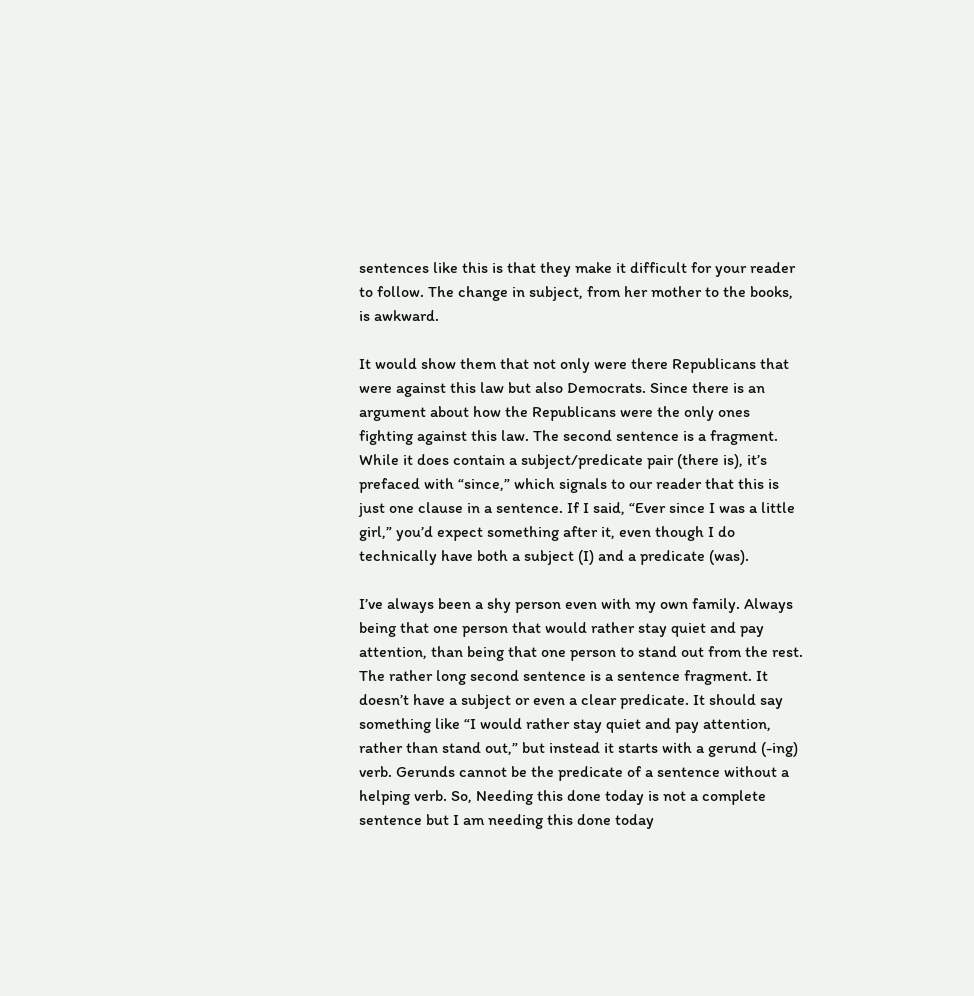sentences like this is that they make it difficult for your reader to follow. The change in subject, from her mother to the books, is awkward.

It would show them that not only were there Republicans that were against this law but also Democrats. Since there is an argument about how the Republicans were the only ones fighting against this law. The second sentence is a fragment. While it does contain a subject/predicate pair (there is), it’s prefaced with “since,” which signals to our reader that this is just one clause in a sentence. If I said, “Ever since I was a little girl,” you’d expect something after it, even though I do technically have both a subject (I) and a predicate (was).

I’ve always been a shy person even with my own family. Always being that one person that would rather stay quiet and pay attention, than being that one person to stand out from the rest. The rather long second sentence is a sentence fragment. It doesn’t have a subject or even a clear predicate. It should say something like “I would rather stay quiet and pay attention, rather than stand out,” but instead it starts with a gerund (-ing) verb. Gerunds cannot be the predicate of a sentence without a helping verb. So, Needing this done today is not a complete sentence but I am needing this done today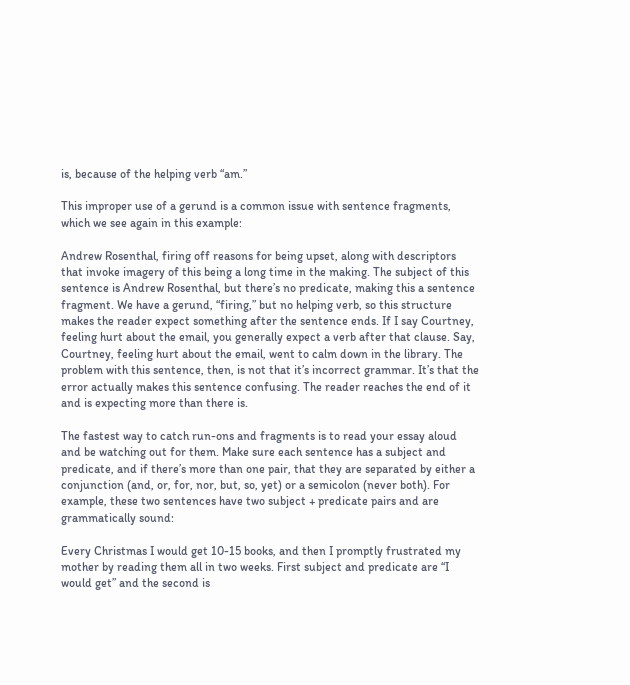is, because of the helping verb “am.”

This improper use of a gerund is a common issue with sentence fragments, which we see again in this example:

Andrew Rosenthal, firing off reasons for being upset, along with descriptors that invoke imagery of this being a long time in the making. The subject of this sentence is Andrew Rosenthal, but there’s no predicate, making this a sentence fragment. We have a gerund, “firing,” but no helping verb, so this structure makes the reader expect something after the sentence ends. If I say Courtney, feeling hurt about the email, you generally expect a verb after that clause. Say, Courtney, feeling hurt about the email, went to calm down in the library. The problem with this sentence, then, is not that it’s incorrect grammar. It’s that the error actually makes this sentence confusing. The reader reaches the end of it and is expecting more than there is.

The fastest way to catch run-ons and fragments is to read your essay aloud and be watching out for them. Make sure each sentence has a subject and predicate, and if there’s more than one pair, that they are separated by either a conjunction (and, or, for, nor, but, so, yet) or a semicolon (never both). For example, these two sentences have two subject + predicate pairs and are grammatically sound:

Every Christmas I would get 10-15 books, and then I promptly frustrated my mother by reading them all in two weeks. First subject and predicate are “I would get” and the second is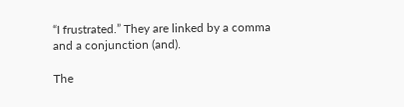“I frustrated.” They are linked by a comma and a conjunction (and).

The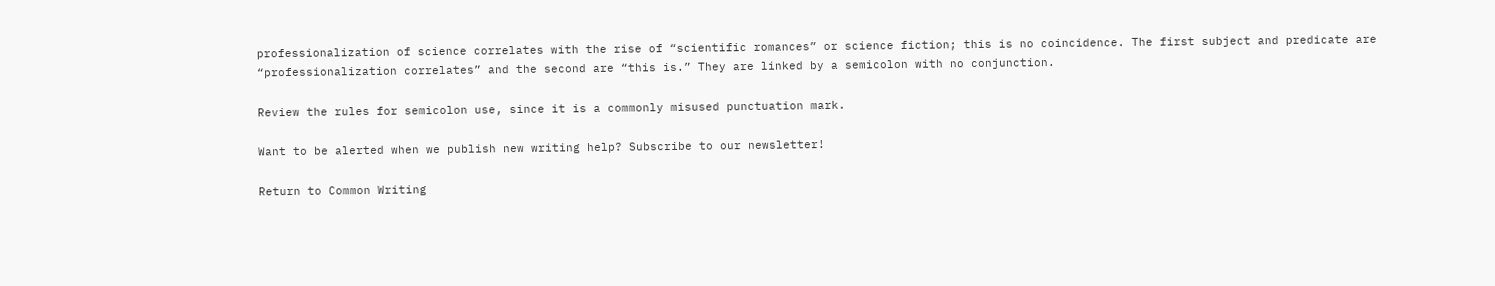professionalization of science correlates with the rise of “scientific romances” or science fiction; this is no coincidence. The first subject and predicate are “professionalization correlates” and the second are “this is.” They are linked by a semicolon with no conjunction.

Review the rules for semicolon use, since it is a commonly misused punctuation mark.

Want to be alerted when we publish new writing help? Subscribe to our newsletter!

Return to Common Writing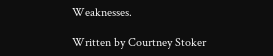Weaknesses.

Written by Courtney Stoker